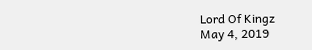Lord Of Kingz
May 4, 2019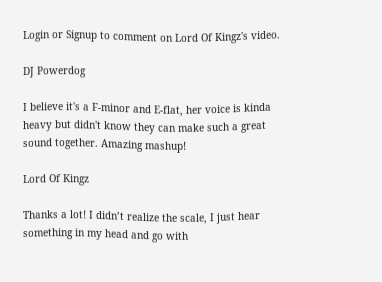Login or Signup to comment on Lord Of Kingz's video.

DJ Powerdog

I believe it's a F-minor and E-flat, her voice is kinda heavy but didn't know they can make such a great sound together. Amazing mashup!

Lord Of Kingz

Thanks a lot! I didn’t realize the scale, I just hear something in my head and go with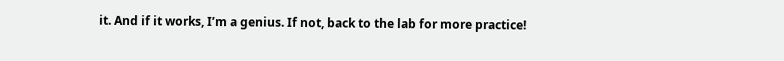it. And if it works, I’m a genius. If not, back to the lab for more practice!